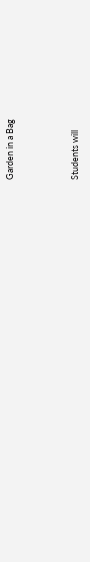Garden in a Bag



Students will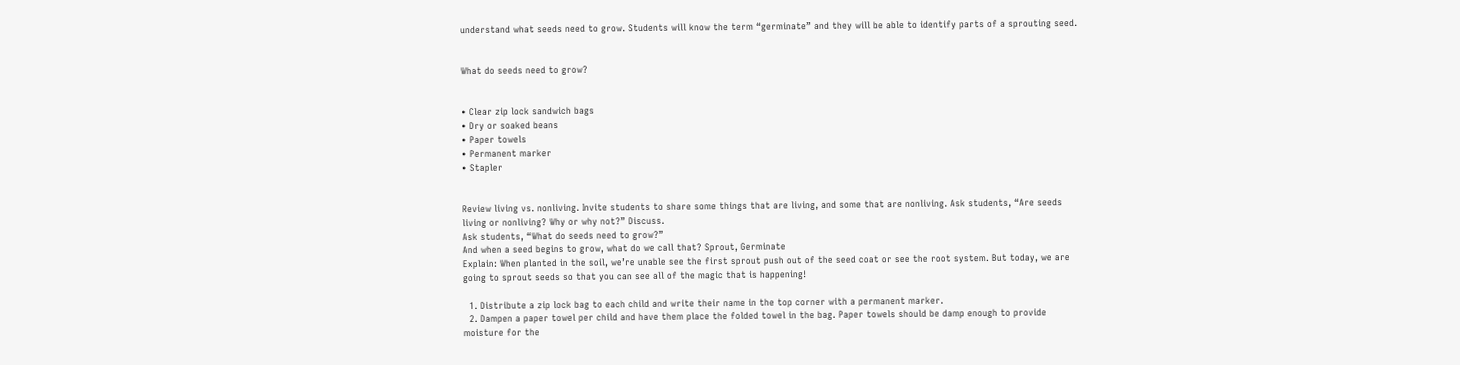understand what seeds need to grow. Students will know the term “germinate” and they will be able to identify parts of a sprouting seed.


What do seeds need to grow?


• Clear zip lock sandwich bags
• Dry or soaked beans
• Paper towels
• Permanent marker
• Stapler


Review living vs. nonliving. Invite students to share some things that are living, and some that are nonliving. Ask students, “Are seeds living or nonliving? Why or why not?” Discuss.
Ask students, “What do seeds need to grow?”
And when a seed begins to grow, what do we call that? Sprout, Germinate
Explain: When planted in the soil, we’re unable see the first sprout push out of the seed coat or see the root system. But today, we are going to sprout seeds so that you can see all of the magic that is happening!

  1. Distribute a zip lock bag to each child and write their name in the top corner with a permanent marker.
  2. Dampen a paper towel per child and have them place the folded towel in the bag. Paper towels should be damp enough to provide moisture for the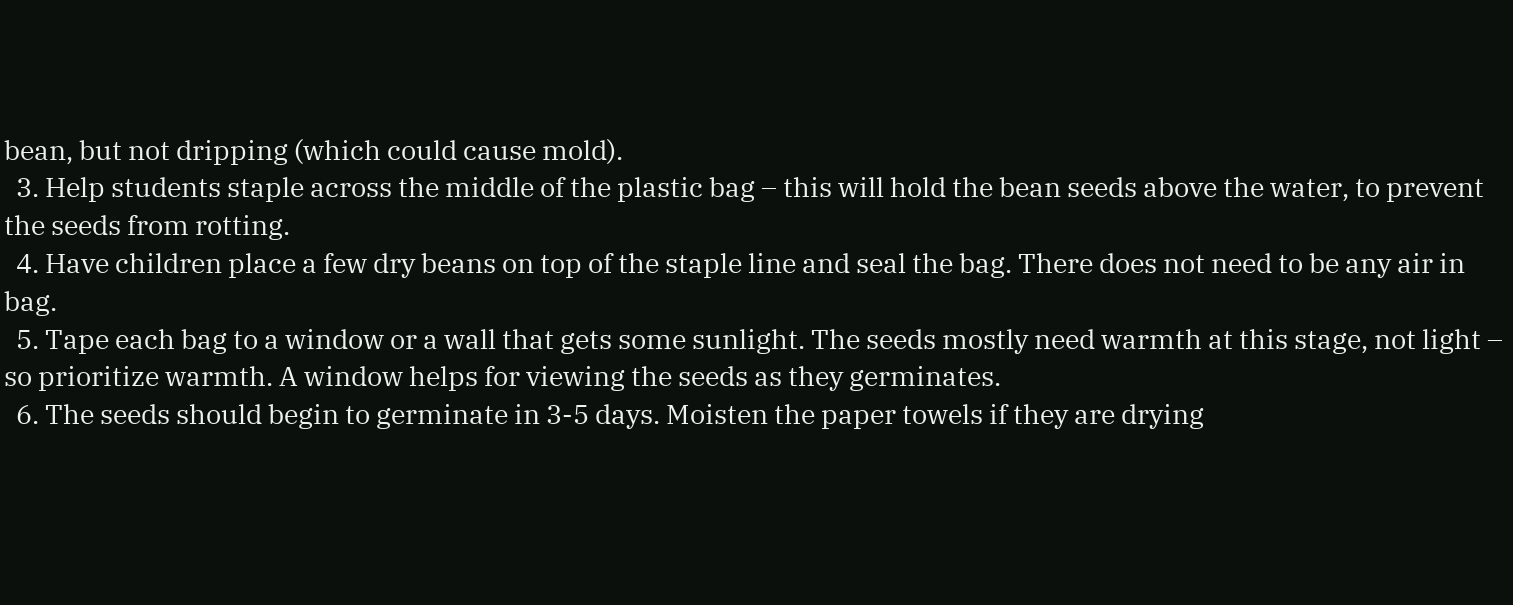bean, but not dripping (which could cause mold).
  3. Help students staple across the middle of the plastic bag – this will hold the bean seeds above the water, to prevent the seeds from rotting.
  4. Have children place a few dry beans on top of the staple line and seal the bag. There does not need to be any air in bag.
  5. Tape each bag to a window or a wall that gets some sunlight. The seeds mostly need warmth at this stage, not light – so prioritize warmth. A window helps for viewing the seeds as they germinates.
  6. The seeds should begin to germinate in 3-5 days. Moisten the paper towels if they are drying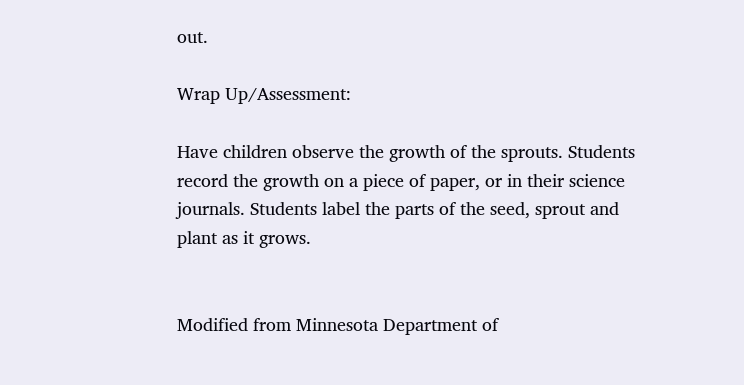out.

Wrap Up/Assessment:

Have children observe the growth of the sprouts. Students record the growth on a piece of paper, or in their science journals. Students label the parts of the seed, sprout and plant as it grows.


Modified from Minnesota Department of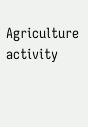Agriculture activity